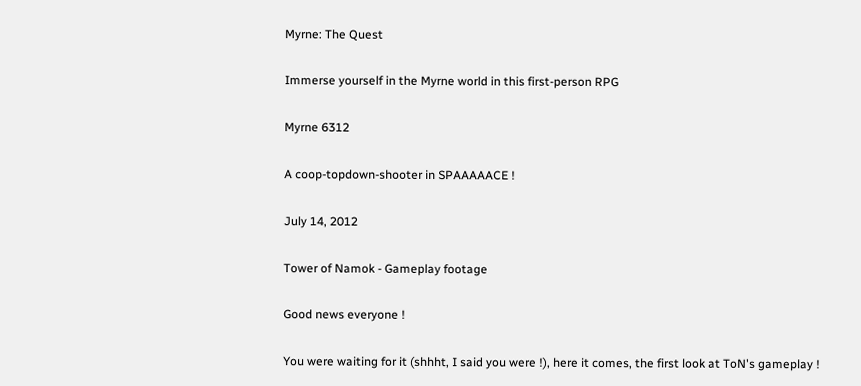Myrne: The Quest

Immerse yourself in the Myrne world in this first-person RPG

Myrne 6312

A coop-topdown-shooter in SPAAAAACE !

July 14, 2012

Tower of Namok - Gameplay footage

Good news everyone !

You were waiting for it (shhht, I said you were !), here it comes, the first look at ToN's gameplay !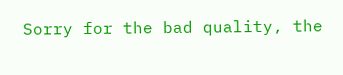Sorry for the bad quality, the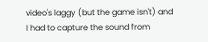video's laggy (but the game isn't) and I had to capture the sound from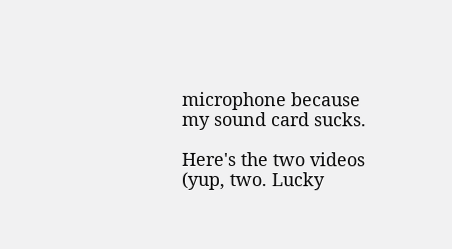microphone because my sound card sucks.

Here's the two videos (yup, two. Lucky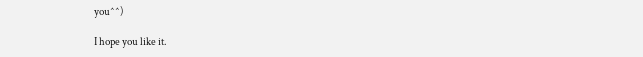you^^)

I hope you like it.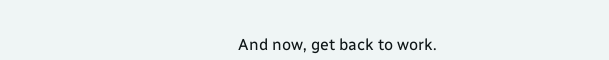And now, get back to work.